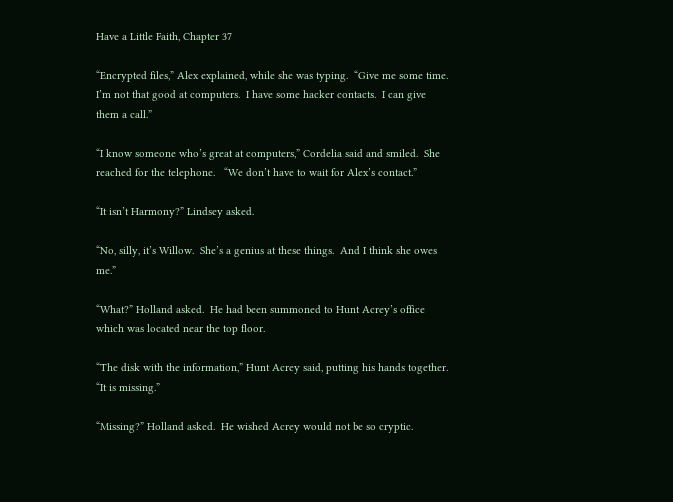Have a Little Faith, Chapter 37

“Encrypted files,” Alex explained, while she was typing.  “Give me some time.  I’m not that good at computers.  I have some hacker contacts.  I can give them a call.”

“I know someone who’s great at computers,” Cordelia said and smiled.  She reached for the telephone.   “We don’t have to wait for Alex’s contact.”

“It isn’t Harmony?” Lindsey asked.

“No, silly, it’s Willow.  She’s a genius at these things.  And I think she owes me.”

“What?” Holland asked.  He had been summoned to Hunt Acrey’s office which was located near the top floor.

“The disk with the information,” Hunt Acrey said, putting his hands together.  “It is missing.”

“Missing?” Holland asked.  He wished Acrey would not be so cryptic.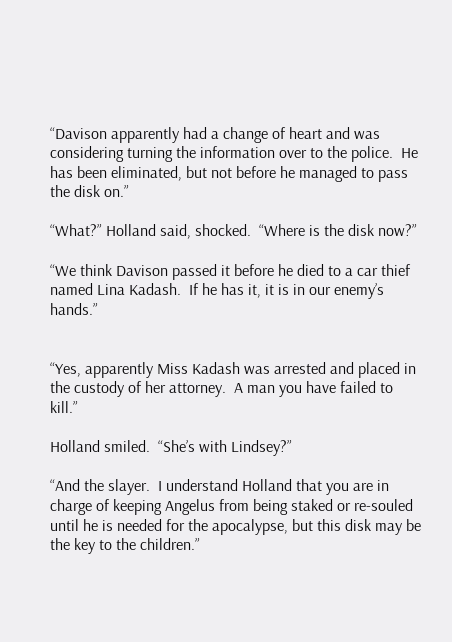“Davison apparently had a change of heart and was considering turning the information over to the police.  He has been eliminated, but not before he managed to pass the disk on.”

“What?” Holland said, shocked.  “Where is the disk now?”

“We think Davison passed it before he died to a car thief named Lina Kadash.  If he has it, it is in our enemy’s hands.”


“Yes, apparently Miss Kadash was arrested and placed in the custody of her attorney.  A man you have failed to kill.”

Holland smiled.  “She’s with Lindsey?”

“And the slayer.  I understand Holland that you are in charge of keeping Angelus from being staked or re-souled until he is needed for the apocalypse, but this disk may be the key to the children.”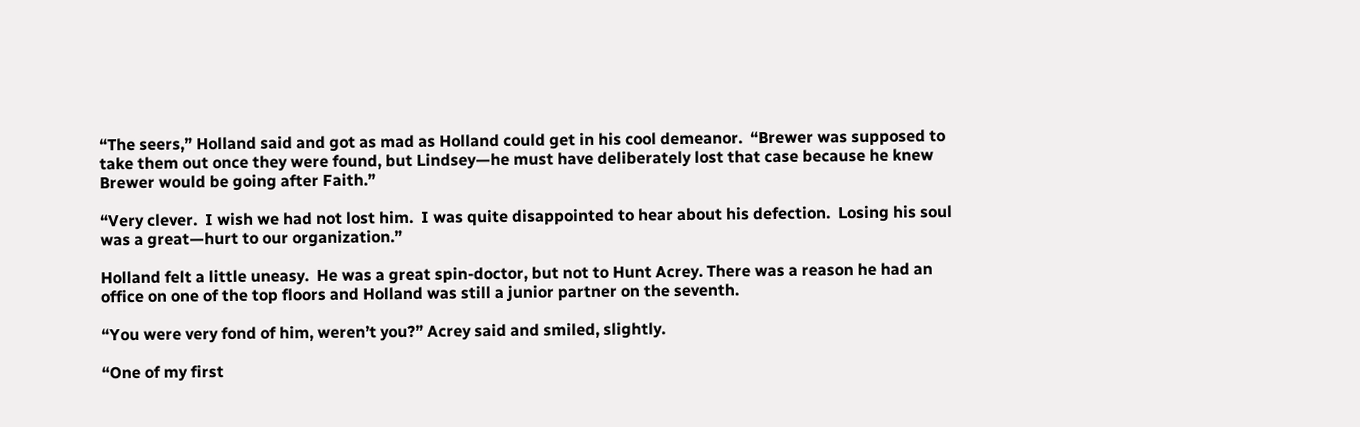“The seers,” Holland said and got as mad as Holland could get in his cool demeanor.  “Brewer was supposed to take them out once they were found, but Lindsey—he must have deliberately lost that case because he knew Brewer would be going after Faith.”

“Very clever.  I wish we had not lost him.  I was quite disappointed to hear about his defection.  Losing his soul was a great—hurt to our organization.”

Holland felt a little uneasy.  He was a great spin-doctor, but not to Hunt Acrey. There was a reason he had an office on one of the top floors and Holland was still a junior partner on the seventh.

“You were very fond of him, weren’t you?” Acrey said and smiled, slightly.

“One of my first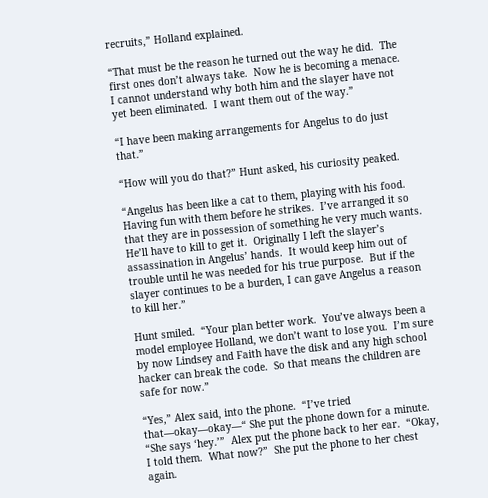recruits,” Holland explained.

“That must be the reason he turned out the way he did.  The first ones don’t always take.  Now he is becoming a menace.  I cannot understand why both him and the slayer have not yet been eliminated.  I want them out of the way.”

“I have been making arrangements for Angelus to do just that.”

“How will you do that?” Hunt asked, his curiosity peaked.

“Angelus has been like a cat to them, playing with his food.  Having fun with them before he strikes.  I’ve arranged it so that they are in possession of something he very much wants.  He’ll have to kill to get it.  Originally I left the slayer’s assassination in Angelus’ hands.  It would keep him out of trouble until he was needed for his true purpose.  But if the slayer continues to be a burden, I can gave Angelus a reason to kill her.”

Hunt smiled.  “Your plan better work.  You’ve always been a model employee Holland, we don’t want to lose you.  I’m sure by now Lindsey and Faith have the disk and any high school hacker can break the code.  So that means the children are safe for now.”

“Yes,” Alex said, into the phone.  “I’ve tried that—okay—okay—“ She put the phone down for a minute. “She says ‘hey.’”  Alex put the phone back to her ear.  “Okay, I told them.  What now?”  She put the phone to her chest again.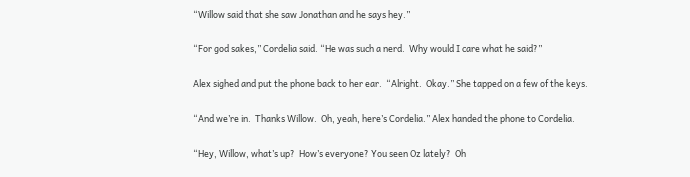“Willow said that she saw Jonathan and he says hey.”

“For god sakes,” Cordelia said. “He was such a nerd.  Why would I care what he said?”

Alex sighed and put the phone back to her ear.  “Alright.  Okay.” She tapped on a few of the keys.

“And we’re in.  Thanks Willow.  Oh, yeah, here’s Cordelia.” Alex handed the phone to Cordelia.

“Hey, Willow, what’s up?  How’s everyone? You seen Oz lately?  Oh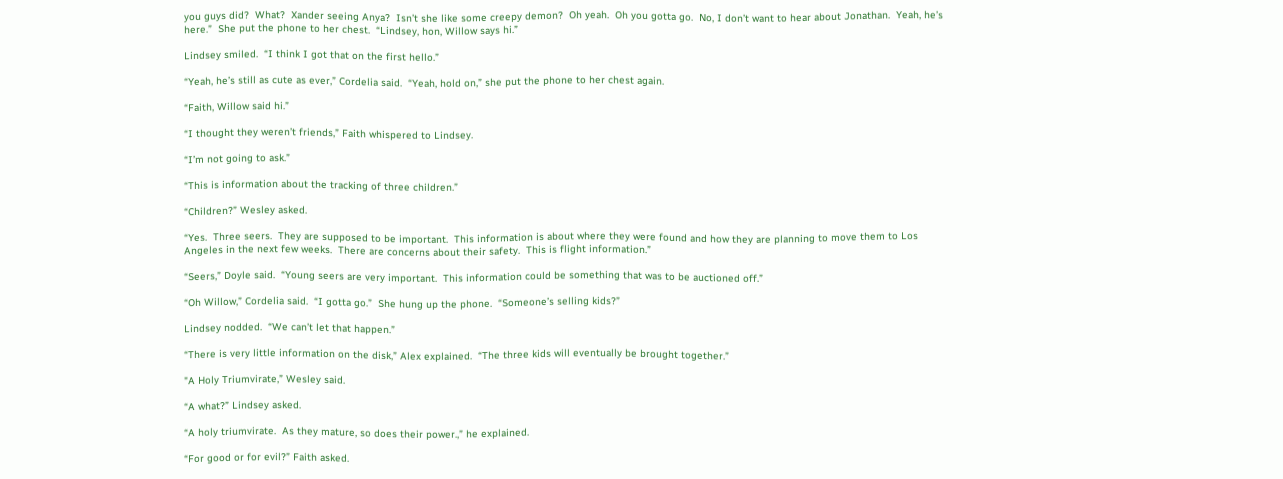you guys did?  What?  Xander seeing Anya?  Isn’t she like some creepy demon?  Oh yeah.  Oh you gotta go.  No, I don’t want to hear about Jonathan.  Yeah, he’s here.”  She put the phone to her chest.  “Lindsey, hon, Willow says hi.”

Lindsey smiled.  “I think I got that on the first hello.”

“Yeah, he’s still as cute as ever,” Cordelia said.  “Yeah, hold on,” she put the phone to her chest again.

“Faith, Willow said hi.”

“I thought they weren’t friends,” Faith whispered to Lindsey.

“I’m not going to ask.”

“This is information about the tracking of three children.”

“Children?” Wesley asked.

“Yes.  Three seers.  They are supposed to be important.  This information is about where they were found and how they are planning to move them to Los Angeles in the next few weeks.  There are concerns about their safety.  This is flight information.”

“Seers,” Doyle said.  “Young seers are very important.  This information could be something that was to be auctioned off.”

“Oh Willow,” Cordelia said.  “I gotta go.”  She hung up the phone.  “Someone’s selling kids?”

Lindsey nodded.  “We can’t let that happen.”

“There is very little information on the disk,” Alex explained.  “The three kids will eventually be brought together.”

"A Holy Triumvirate,” Wesley said.

“A what?” Lindsey asked.

“A holy triumvirate.  As they mature, so does their power.,” he explained.

“For good or for evil?” Faith asked.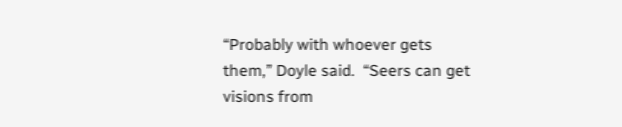“Probably with whoever gets them,” Doyle said.  “Seers can get visions from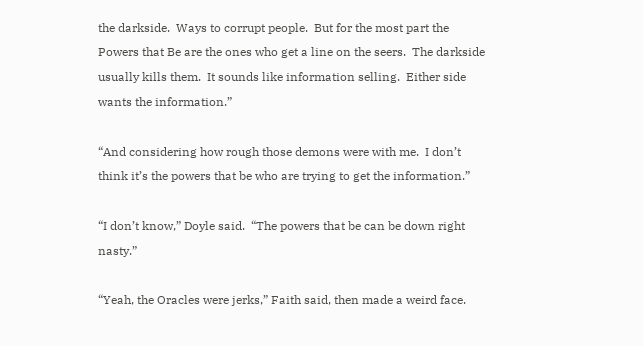the darkside.  Ways to corrupt people.  But for the most part the Powers that Be are the ones who get a line on the seers.  The darkside usually kills them.  It sounds like information selling.  Either side wants the information.”

“And considering how rough those demons were with me.  I don’t think it’s the powers that be who are trying to get the information.”

“I don’t know,” Doyle said.  “The powers that be can be down right nasty.”

“Yeah, the Oracles were jerks,” Faith said, then made a weird face.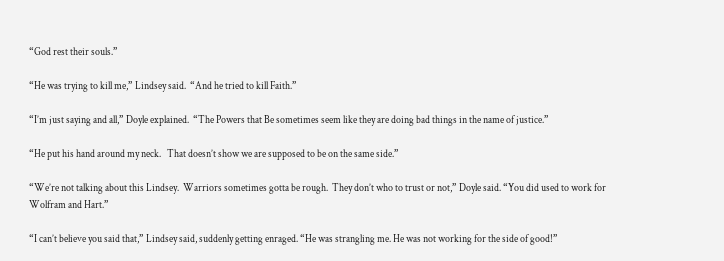“God rest their souls.”

“He was trying to kill me,” Lindsey said.  “And he tried to kill Faith.”

“I’m just saying and all,” Doyle explained.  “The Powers that Be sometimes seem like they are doing bad things in the name of justice.”

“He put his hand around my neck.   That doesn’t show we are supposed to be on the same side.”

“We’re not talking about this Lindsey.  Warriors sometimes gotta be rough.  They don’t who to trust or not,” Doyle said. “You did used to work for Wolfram and Hart.”

“I can’t believe you said that,” Lindsey said, suddenly getting enraged. “He was strangling me. He was not working for the side of good!”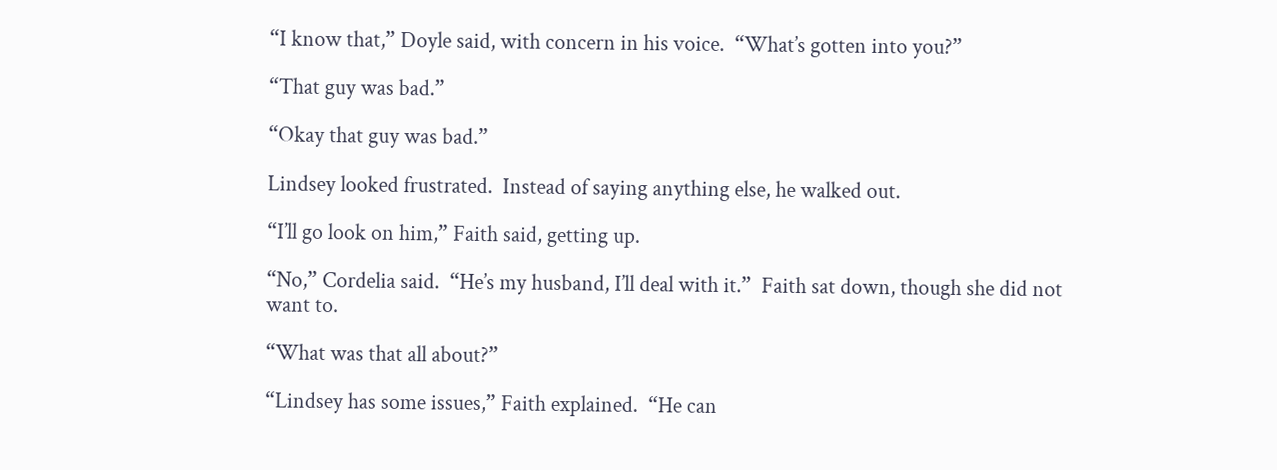“I know that,” Doyle said, with concern in his voice.  “What’s gotten into you?”

“That guy was bad.”

“Okay that guy was bad.”

Lindsey looked frustrated.  Instead of saying anything else, he walked out.

“I’ll go look on him,” Faith said, getting up.

“No,” Cordelia said.  “He’s my husband, I’ll deal with it.”  Faith sat down, though she did not want to.

“What was that all about?”

“Lindsey has some issues,” Faith explained.  “He can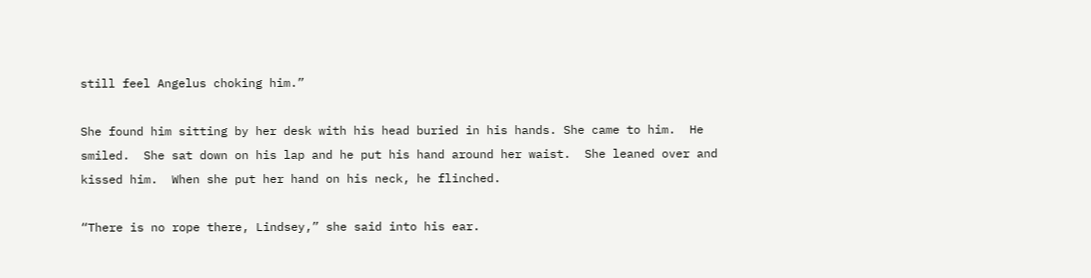still feel Angelus choking him.”

She found him sitting by her desk with his head buried in his hands. She came to him.  He smiled.  She sat down on his lap and he put his hand around her waist.  She leaned over and kissed him.  When she put her hand on his neck, he flinched.

“There is no rope there, Lindsey,” she said into his ear.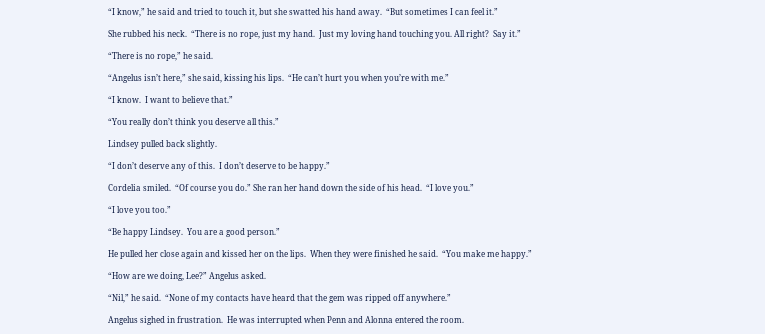“I know,” he said and tried to touch it, but she swatted his hand away.  “But sometimes I can feel it.”

She rubbed his neck.  “There is no rope, just my hand.  Just my loving hand touching you. All right?  Say it.”

“There is no rope,” he said.

“Angelus isn’t here,” she said, kissing his lips.  “He can’t hurt you when you’re with me.”

“I know.  I want to believe that.”

“You really don’t think you deserve all this.”

Lindsey pulled back slightly.

“I don’t deserve any of this.  I don’t deserve to be happy.”

Cordelia smiled.  “Of course you do.” She ran her hand down the side of his head.  “I love you.”

“I love you too.”

“Be happy Lindsey.  You are a good person.”

He pulled her close again and kissed her on the lips.  When they were finished he said.  “You make me happy.”

“How are we doing, Lee?” Angelus asked.

“Nil,” he said.  “None of my contacts have heard that the gem was ripped off anywhere.”

Angelus sighed in frustration.  He was interrupted when Penn and Alonna entered the room.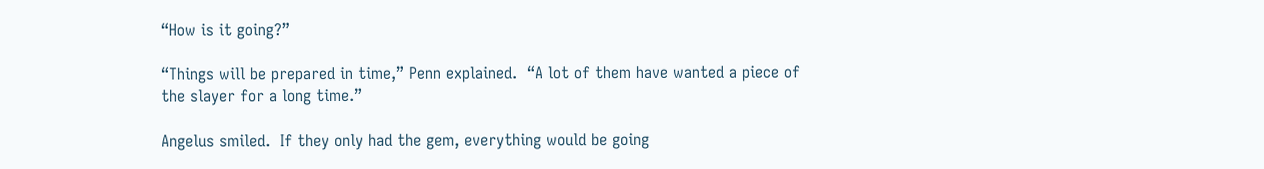“How is it going?”

“Things will be prepared in time,” Penn explained.  “A lot of them have wanted a piece of the slayer for a long time.”

Angelus smiled.  If they only had the gem, everything would be going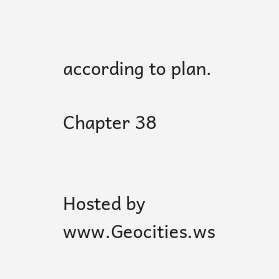according to plan.

Chapter 38


Hosted by www.Geocities.ws